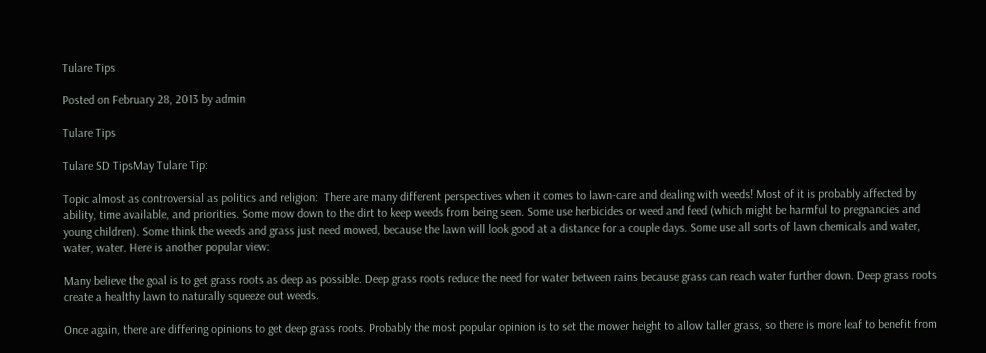Tulare Tips

Posted on February 28, 2013 by admin

Tulare Tips

Tulare SD TipsMay Tulare Tip:

Topic almost as controversial as politics and religion:  There are many different perspectives when it comes to lawn-care and dealing with weeds! Most of it is probably affected by ability, time available, and priorities. Some mow down to the dirt to keep weeds from being seen. Some use herbicides or weed and feed (which might be harmful to pregnancies and young children). Some think the weeds and grass just need mowed, because the lawn will look good at a distance for a couple days. Some use all sorts of lawn chemicals and water, water, water. Here is another popular view:

Many believe the goal is to get grass roots as deep as possible. Deep grass roots reduce the need for water between rains because grass can reach water further down. Deep grass roots create a healthy lawn to naturally squeeze out weeds.

Once again, there are differing opinions to get deep grass roots. Probably the most popular opinion is to set the mower height to allow taller grass, so there is more leaf to benefit from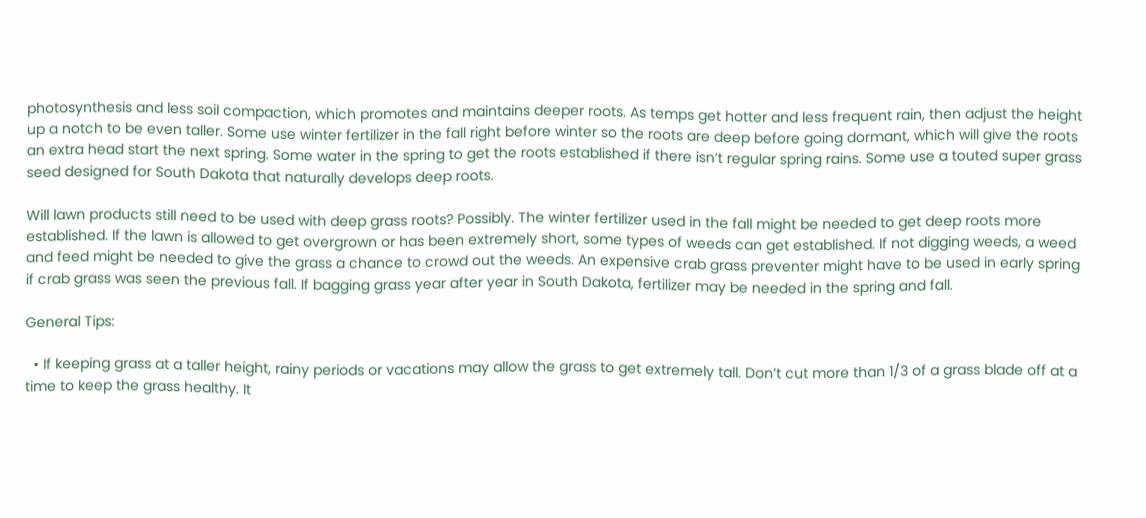photosynthesis and less soil compaction, which promotes and maintains deeper roots. As temps get hotter and less frequent rain, then adjust the height up a notch to be even taller. Some use winter fertilizer in the fall right before winter so the roots are deep before going dormant, which will give the roots an extra head start the next spring. Some water in the spring to get the roots established if there isn’t regular spring rains. Some use a touted super grass seed designed for South Dakota that naturally develops deep roots.

Will lawn products still need to be used with deep grass roots? Possibly. The winter fertilizer used in the fall might be needed to get deep roots more established. If the lawn is allowed to get overgrown or has been extremely short, some types of weeds can get established. If not digging weeds, a weed and feed might be needed to give the grass a chance to crowd out the weeds. An expensive crab grass preventer might have to be used in early spring if crab grass was seen the previous fall. If bagging grass year after year in South Dakota, fertilizer may be needed in the spring and fall.

General Tips:

  • If keeping grass at a taller height, rainy periods or vacations may allow the grass to get extremely tall. Don’t cut more than 1/3 of a grass blade off at a time to keep the grass healthy. It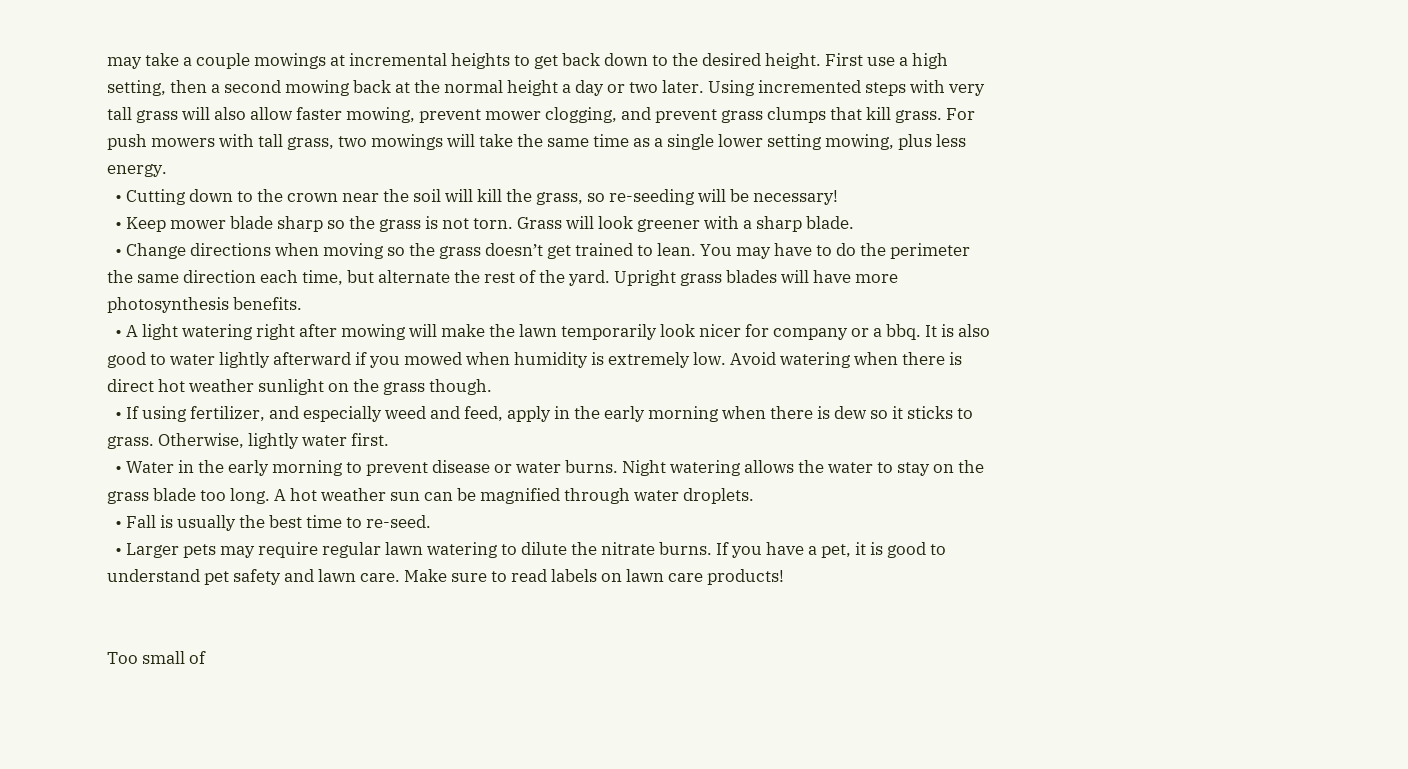may take a couple mowings at incremental heights to get back down to the desired height. First use a high setting, then a second mowing back at the normal height a day or two later. Using incremented steps with very tall grass will also allow faster mowing, prevent mower clogging, and prevent grass clumps that kill grass. For push mowers with tall grass, two mowings will take the same time as a single lower setting mowing, plus less energy.
  • Cutting down to the crown near the soil will kill the grass, so re-seeding will be necessary!
  • Keep mower blade sharp so the grass is not torn. Grass will look greener with a sharp blade.
  • Change directions when moving so the grass doesn’t get trained to lean. You may have to do the perimeter the same direction each time, but alternate the rest of the yard. Upright grass blades will have more photosynthesis benefits.
  • A light watering right after mowing will make the lawn temporarily look nicer for company or a bbq. It is also good to water lightly afterward if you mowed when humidity is extremely low. Avoid watering when there is direct hot weather sunlight on the grass though.
  • If using fertilizer, and especially weed and feed, apply in the early morning when there is dew so it sticks to grass. Otherwise, lightly water first.
  • Water in the early morning to prevent disease or water burns. Night watering allows the water to stay on the grass blade too long. A hot weather sun can be magnified through water droplets.
  • Fall is usually the best time to re-seed.
  • Larger pets may require regular lawn watering to dilute the nitrate burns. If you have a pet, it is good to understand pet safety and lawn care. Make sure to read labels on lawn care products!


Too small of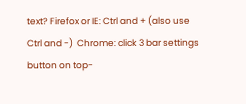text? Firefox or IE: Ctrl and + (also use Ctrl and -)  Chrome: click 3 bar settings button on top-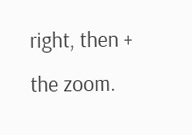right, then + the zoom.